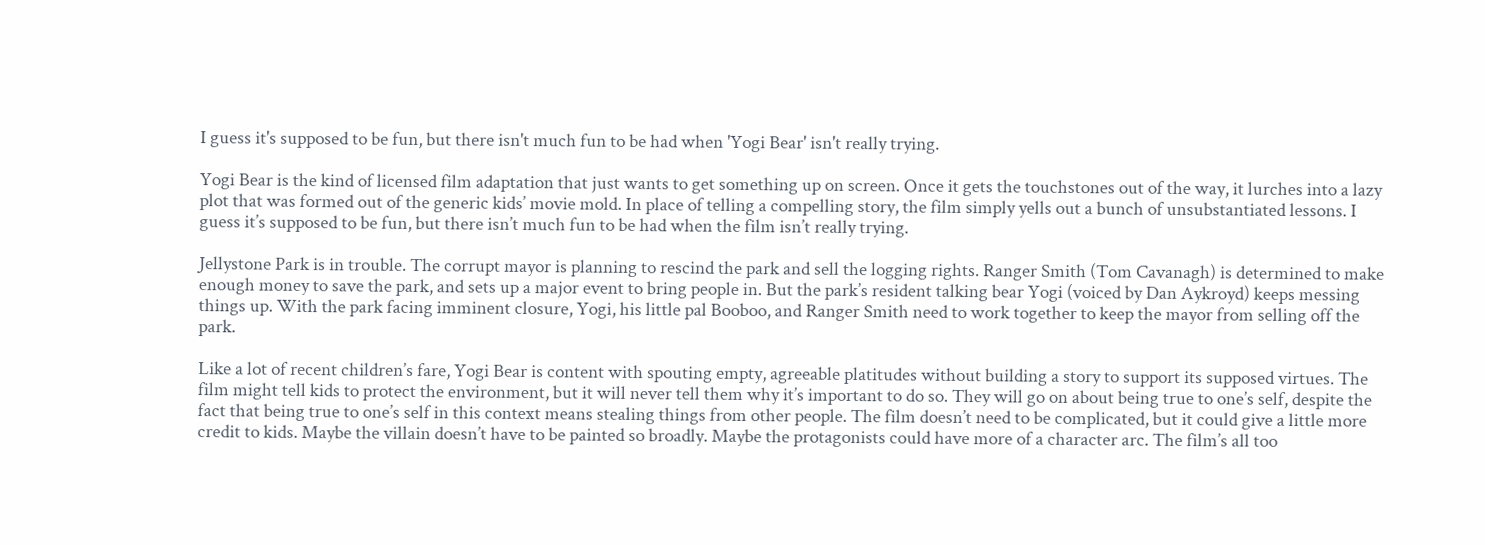I guess it's supposed to be fun, but there isn't much fun to be had when 'Yogi Bear' isn't really trying.

Yogi Bear is the kind of licensed film adaptation that just wants to get something up on screen. Once it gets the touchstones out of the way, it lurches into a lazy plot that was formed out of the generic kids’ movie mold. In place of telling a compelling story, the film simply yells out a bunch of unsubstantiated lessons. I guess it’s supposed to be fun, but there isn’t much fun to be had when the film isn’t really trying.

Jellystone Park is in trouble. The corrupt mayor is planning to rescind the park and sell the logging rights. Ranger Smith (Tom Cavanagh) is determined to make enough money to save the park, and sets up a major event to bring people in. But the park’s resident talking bear Yogi (voiced by Dan Aykroyd) keeps messing things up. With the park facing imminent closure, Yogi, his little pal Booboo, and Ranger Smith need to work together to keep the mayor from selling off the park.

Like a lot of recent children’s fare, Yogi Bear is content with spouting empty, agreeable platitudes without building a story to support its supposed virtues. The film might tell kids to protect the environment, but it will never tell them why it’s important to do so. They will go on about being true to one’s self, despite the fact that being true to one’s self in this context means stealing things from other people. The film doesn’t need to be complicated, but it could give a little more credit to kids. Maybe the villain doesn’t have to be painted so broadly. Maybe the protagonists could have more of a character arc. The film’s all too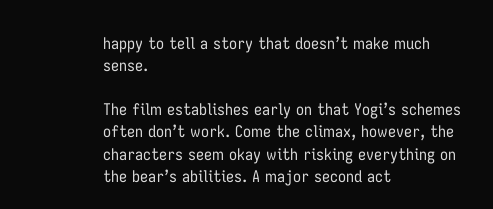happy to tell a story that doesn’t make much sense.

The film establishes early on that Yogi’s schemes often don’t work. Come the climax, however, the characters seem okay with risking everything on the bear’s abilities. A major second act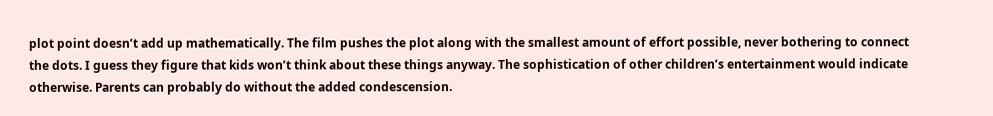plot point doesn’t add up mathematically. The film pushes the plot along with the smallest amount of effort possible, never bothering to connect the dots. I guess they figure that kids won’t think about these things anyway. The sophistication of other children’s entertainment would indicate otherwise. Parents can probably do without the added condescension.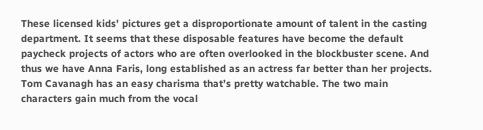These licensed kids’ pictures get a disproportionate amount of talent in the casting department. It seems that these disposable features have become the default paycheck projects of actors who are often overlooked in the blockbuster scene. And thus we have Anna Faris, long established as an actress far better than her projects. Tom Cavanagh has an easy charisma that’s pretty watchable. The two main characters gain much from the vocal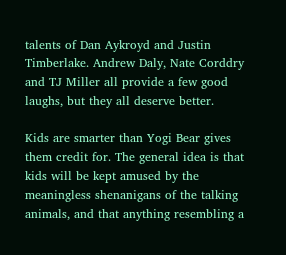talents of Dan Aykroyd and Justin Timberlake. Andrew Daly, Nate Corddry and TJ Miller all provide a few good laughs, but they all deserve better.

Kids are smarter than Yogi Bear gives them credit for. The general idea is that kids will be kept amused by the meaningless shenanigans of the talking animals, and that anything resembling a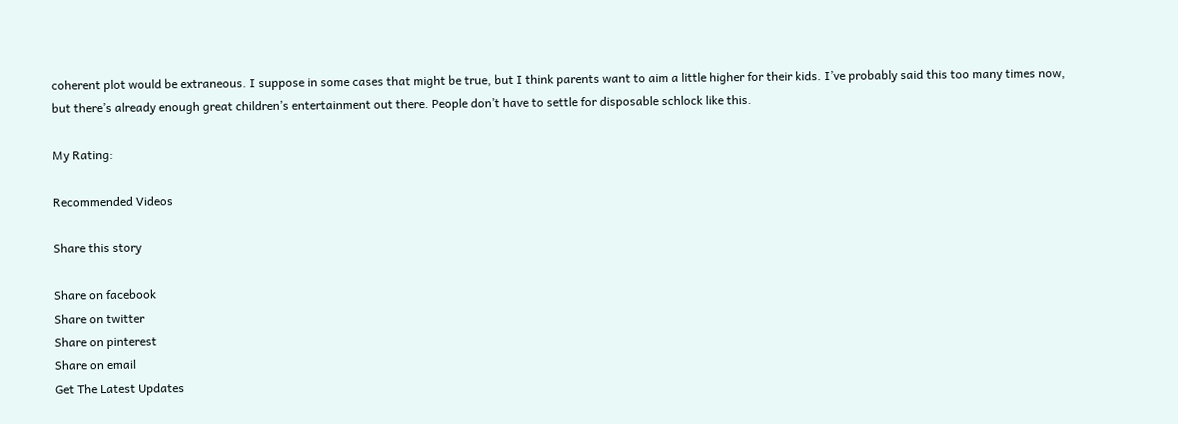coherent plot would be extraneous. I suppose in some cases that might be true, but I think parents want to aim a little higher for their kids. I’ve probably said this too many times now, but there’s already enough great children’s entertainment out there. People don’t have to settle for disposable schlock like this.

My Rating:

Recommended Videos

Share this story

Share on facebook
Share on twitter
Share on pinterest
Share on email
Get The Latest Updates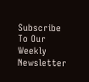Subscribe To Our Weekly Newsletter